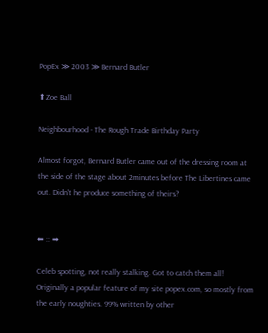PopEx ≫ 2003 ≫ Bernard Butler

⬆Zoe Ball

Neighbourhood - The Rough Trade Birthday Party

Almost forgot, Bernard Butler came out of the dressing room at the side of the stage about 2minutes before The Libertines came out. Didn't he produce something of theirs?


⬅ :: ➡

Celeb spotting, not really stalking. Got to catch them all! Originally a popular feature of my site popex.com, so mostly from the early noughties. 99% written by other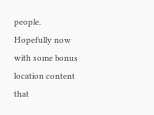people. Hopefully now with some bonus location content that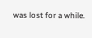was lost for a while.